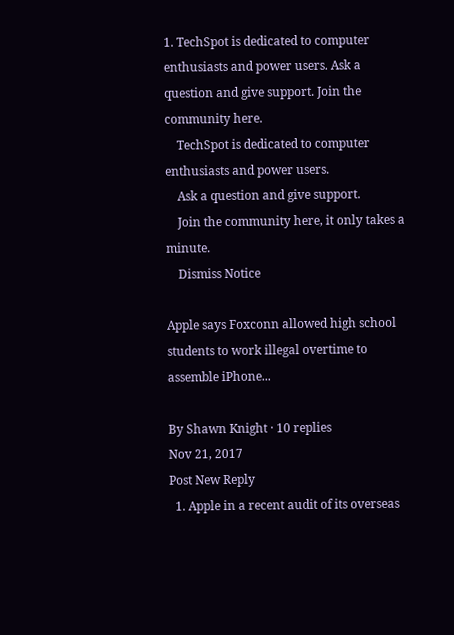1. TechSpot is dedicated to computer enthusiasts and power users. Ask a question and give support. Join the community here.
    TechSpot is dedicated to computer enthusiasts and power users.
    Ask a question and give support.
    Join the community here, it only takes a minute.
    Dismiss Notice

Apple says Foxconn allowed high school students to work illegal overtime to assemble iPhone...

By Shawn Knight · 10 replies
Nov 21, 2017
Post New Reply
  1. Apple in a recent audit of its overseas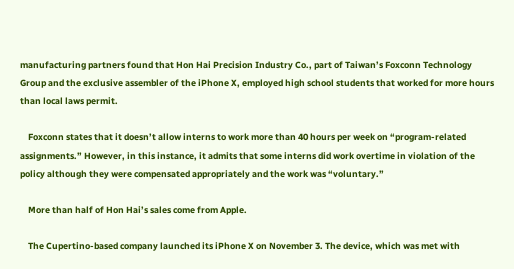manufacturing partners found that Hon Hai Precision Industry Co., part of Taiwan’s Foxconn Technology Group and the exclusive assembler of the iPhone X, employed high school students that worked for more hours than local laws permit.

    Foxconn states that it doesn’t allow interns to work more than 40 hours per week on “program-related assignments.” However, in this instance, it admits that some interns did work overtime in violation of the policy although they were compensated appropriately and the work was “voluntary.”

    More than half of Hon Hai’s sales come from Apple.

    The Cupertino-based company launched its iPhone X on November 3. The device, which was met with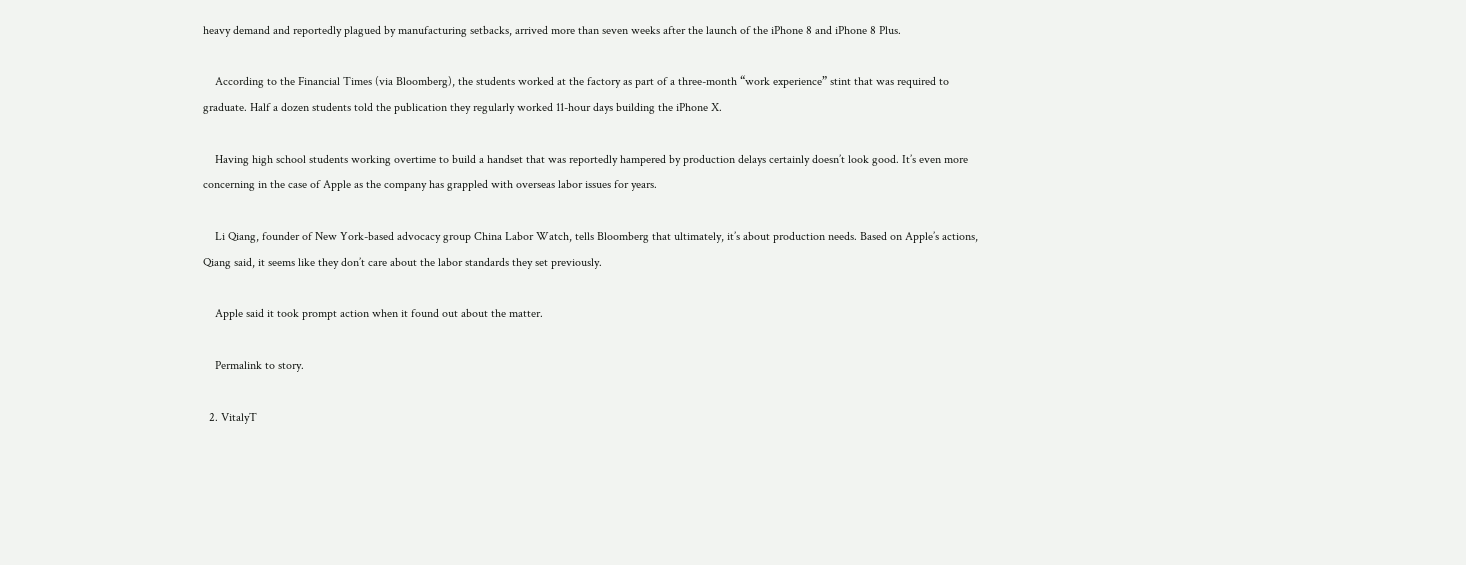heavy demand and reportedly plagued by manufacturing setbacks, arrived more than seven weeks after the launch of the iPhone 8 and iPhone 8 Plus.

    According to the Financial Times (via Bloomberg), the students worked at the factory as part of a three-month “work experience” stint that was required to graduate. Half a dozen students told the publication they regularly worked 11-hour days building the iPhone X.

    Having high school students working overtime to build a handset that was reportedly hampered by production delays certainly doesn’t look good. It’s even more concerning in the case of Apple as the company has grappled with overseas labor issues for years.

    Li Qiang, founder of New York-based advocacy group China Labor Watch, tells Bloomberg that ultimately, it’s about production needs. Based on Apple’s actions, Qiang said, it seems like they don’t care about the labor standards they set previously.

    Apple said it took prompt action when it found out about the matter.

    Permalink to story.

  2. VitalyT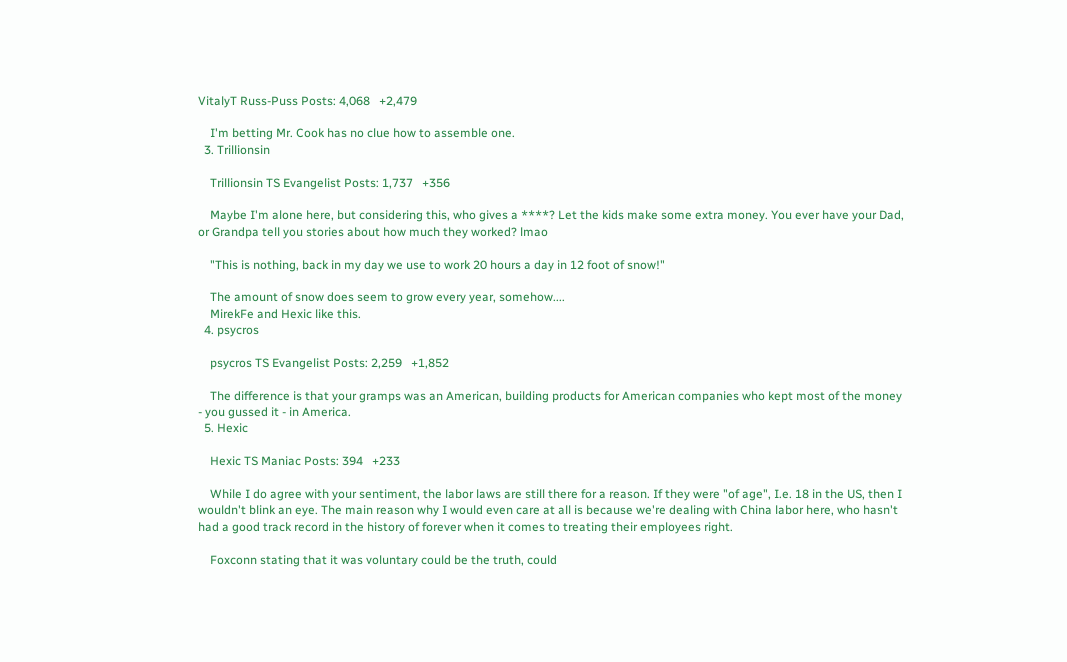VitalyT Russ-Puss Posts: 4,068   +2,479

    I'm betting Mr. Cook has no clue how to assemble one.
  3. Trillionsin

    Trillionsin TS Evangelist Posts: 1,737   +356

    Maybe I'm alone here, but considering this, who gives a ****? Let the kids make some extra money. You ever have your Dad, or Grandpa tell you stories about how much they worked? lmao

    "This is nothing, back in my day we use to work 20 hours a day in 12 foot of snow!"

    The amount of snow does seem to grow every year, somehow....
    MirekFe and Hexic like this.
  4. psycros

    psycros TS Evangelist Posts: 2,259   +1,852

    The difference is that your gramps was an American, building products for American companies who kept most of the money - you gussed it - in America.
  5. Hexic

    Hexic TS Maniac Posts: 394   +233

    While I do agree with your sentiment, the labor laws are still there for a reason. If they were "of age", I.e. 18 in the US, then I wouldn't blink an eye. The main reason why I would even care at all is because we're dealing with China labor here, who hasn't had a good track record in the history of forever when it comes to treating their employees right.

    Foxconn stating that it was voluntary could be the truth, could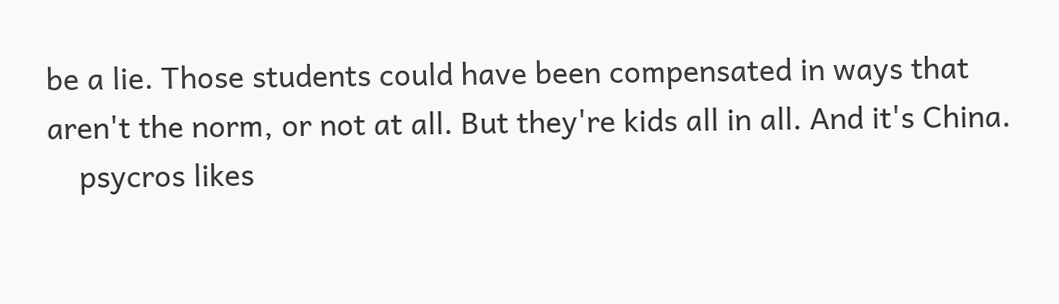be a lie. Those students could have been compensated in ways that aren't the norm, or not at all. But they're kids all in all. And it's China.
    psycros likes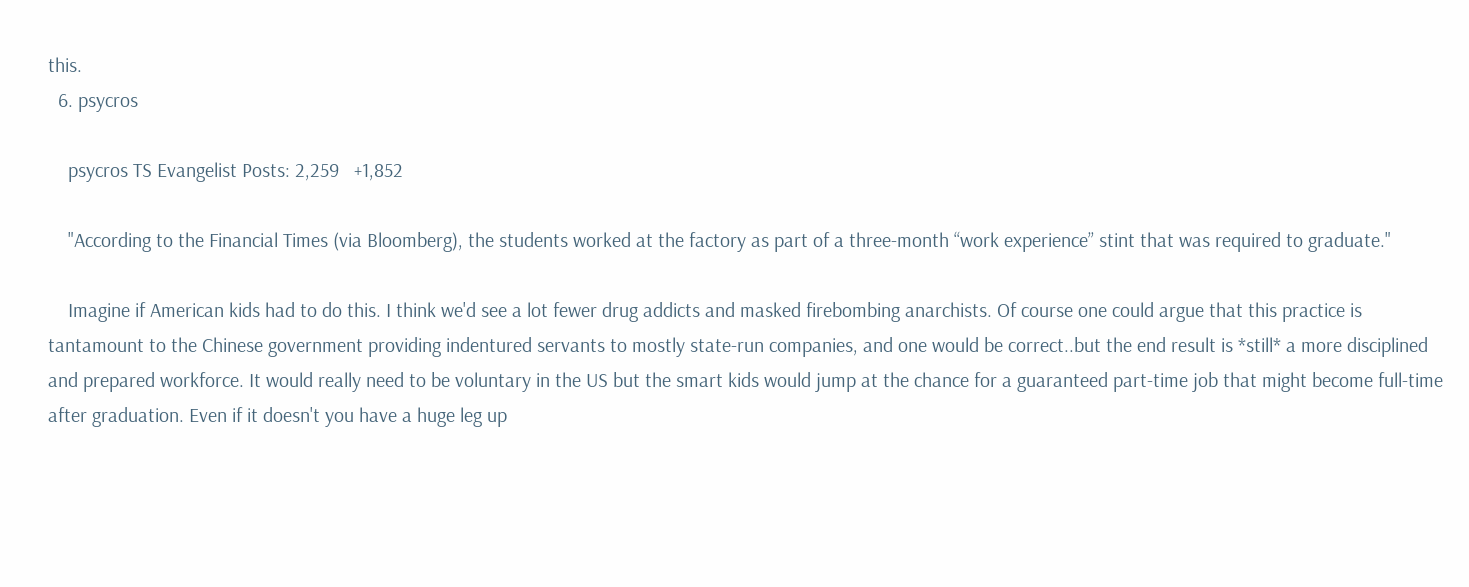this.
  6. psycros

    psycros TS Evangelist Posts: 2,259   +1,852

    "According to the Financial Times (via Bloomberg), the students worked at the factory as part of a three-month “work experience” stint that was required to graduate."

    Imagine if American kids had to do this. I think we'd see a lot fewer drug addicts and masked firebombing anarchists. Of course one could argue that this practice is tantamount to the Chinese government providing indentured servants to mostly state-run companies, and one would be correct..but the end result is *still* a more disciplined and prepared workforce. It would really need to be voluntary in the US but the smart kids would jump at the chance for a guaranteed part-time job that might become full-time after graduation. Even if it doesn't you have a huge leg up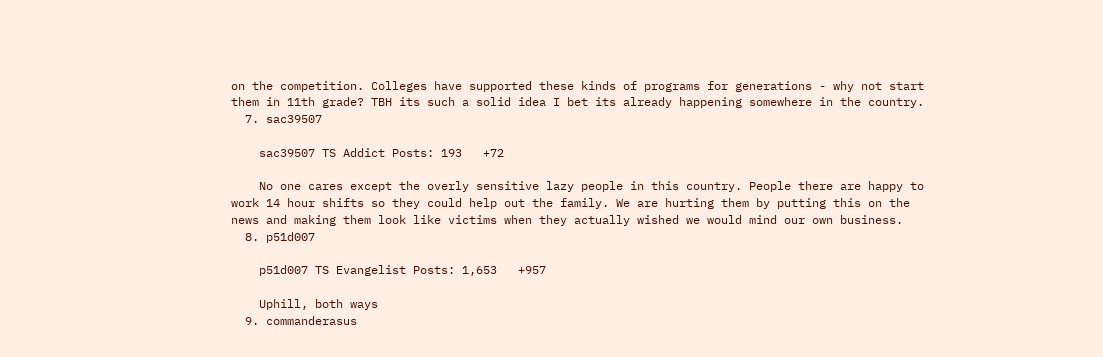on the competition. Colleges have supported these kinds of programs for generations - why not start them in 11th grade? TBH its such a solid idea I bet its already happening somewhere in the country.
  7. sac39507

    sac39507 TS Addict Posts: 193   +72

    No one cares except the overly sensitive lazy people in this country. People there are happy to work 14 hour shifts so they could help out the family. We are hurting them by putting this on the news and making them look like victims when they actually wished we would mind our own business.
  8. p51d007

    p51d007 TS Evangelist Posts: 1,653   +957

    Uphill, both ways
  9. commanderasus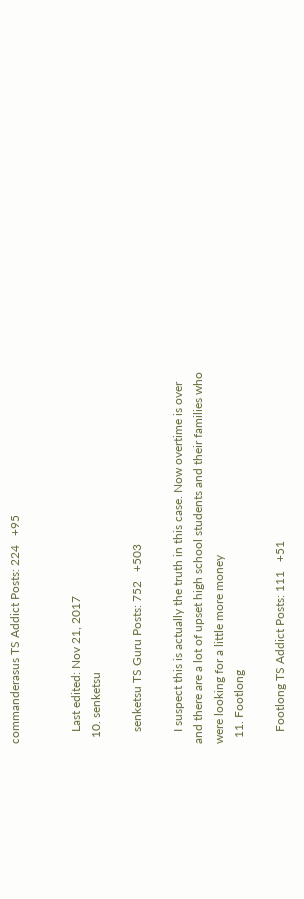commanderasus TS Addict Posts: 224   +95


    Last edited: Nov 21, 2017
  10. senketsu

    senketsu TS Guru Posts: 752   +503

    I suspect this is actually the truth in this case. Now overtime is over and there are a lot of upset high school students and their families who were looking for a little more money
  11. Footlong

    Footlong TS Addict Posts: 111   +51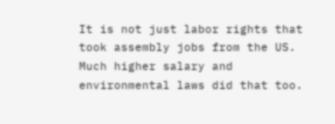It is not just labor rights that took assembly jobs from the US. Much higher salary and environmental laws did that too.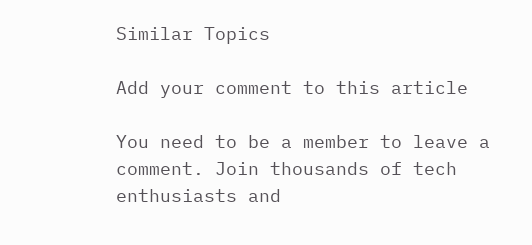Similar Topics

Add your comment to this article

You need to be a member to leave a comment. Join thousands of tech enthusiasts and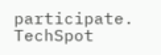participate.
TechSpot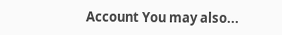Account You may also...